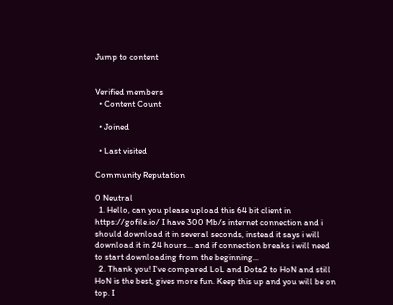Jump to content


Verified members
  • Content Count

  • Joined

  • Last visited

Community Reputation

0 Neutral
  1. Hello, can you please upload this 64 bit client in https://gofile.io/ I have 300 Mb/s internet connection and i should download it in several seconds, instead it says i will download it in 24 hours... and if connection breaks i will need to start downloading from the beginning...
  2. Thank you! I've compared LoL and Dota2 to HoN and still HoN is the best, gives more fun. Keep this up and you will be on top. I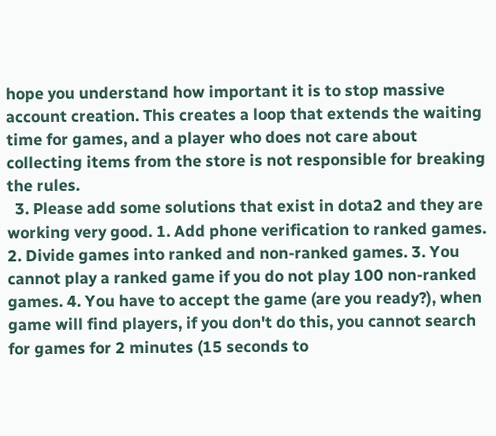hope you understand how important it is to stop massive account creation. This creates a loop that extends the waiting time for games, and a player who does not care about collecting items from the store is not responsible for breaking the rules.
  3. Please add some solutions that exist in dota2 and they are working very good. 1. Add phone verification to ranked games. 2. Divide games into ranked and non-ranked games. 3. You cannot play a ranked game if you do not play 100 non-ranked games. 4. You have to accept the game (are you ready?), when game will find players, if you don't do this, you cannot search for games for 2 minutes (15 seconds to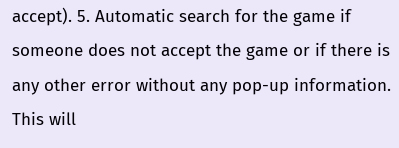accept). 5. Automatic search for the game if someone does not accept the game or if there is any other error without any pop-up information. This will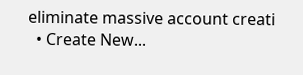eliminate massive account creati
  • Create New...